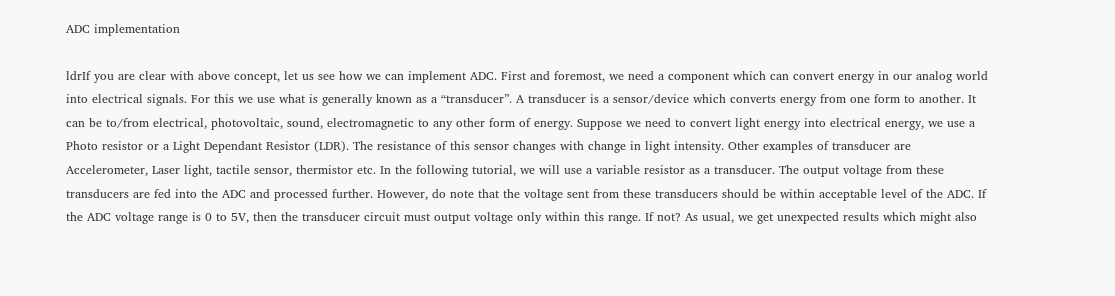ADC implementation

ldrIf you are clear with above concept, let us see how we can implement ADC. First and foremost, we need a component which can convert energy in our analog world into electrical signals. For this we use what is generally known as a “transducer”. A transducer is a sensor/device which converts energy from one form to another. It can be to/from electrical, photovoltaic, sound, electromagnetic to any other form of energy. Suppose we need to convert light energy into electrical energy, we use a Photo resistor or a Light Dependant Resistor (LDR). The resistance of this sensor changes with change in light intensity. Other examples of transducer are Accelerometer, Laser light, tactile sensor, thermistor etc. In the following tutorial, we will use a variable resistor as a transducer. The output voltage from these transducers are fed into the ADC and processed further. However, do note that the voltage sent from these transducers should be within acceptable level of the ADC. If the ADC voltage range is 0 to 5V, then the transducer circuit must output voltage only within this range. If not? As usual, we get unexpected results which might also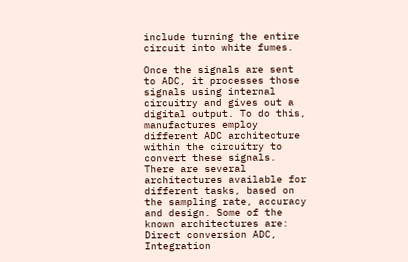include turning the entire circuit into white fumes.

Once the signals are sent to ADC, it processes those signals using internal circuitry and gives out a digital output. To do this, manufactures employ different ADC architecture within the circuitry to convert these signals. There are several architectures available for different tasks, based on the sampling rate, accuracy and design. Some of the known architectures are: Direct conversion ADC, Integration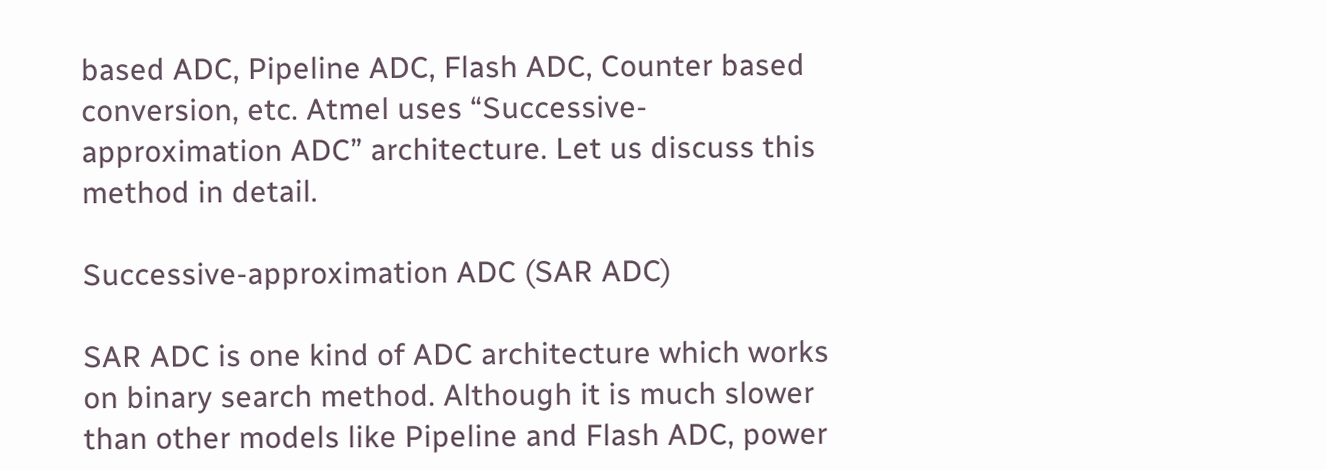based ADC, Pipeline ADC, Flash ADC, Counter based conversion, etc. Atmel uses “Successive-approximation ADC” architecture. Let us discuss this method in detail.

Successive-approximation ADC (SAR ADC)

SAR ADC is one kind of ADC architecture which works on binary search method. Although it is much slower than other models like Pipeline and Flash ADC, power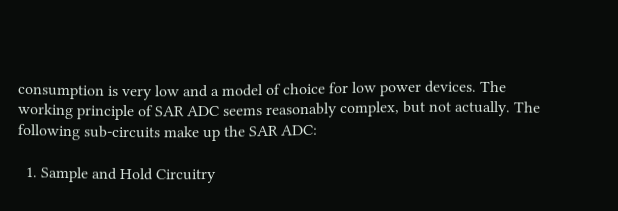consumption is very low and a model of choice for low power devices. The working principle of SAR ADC seems reasonably complex, but not actually. The following sub-circuits make up the SAR ADC:

  1. Sample and Hold Circuitry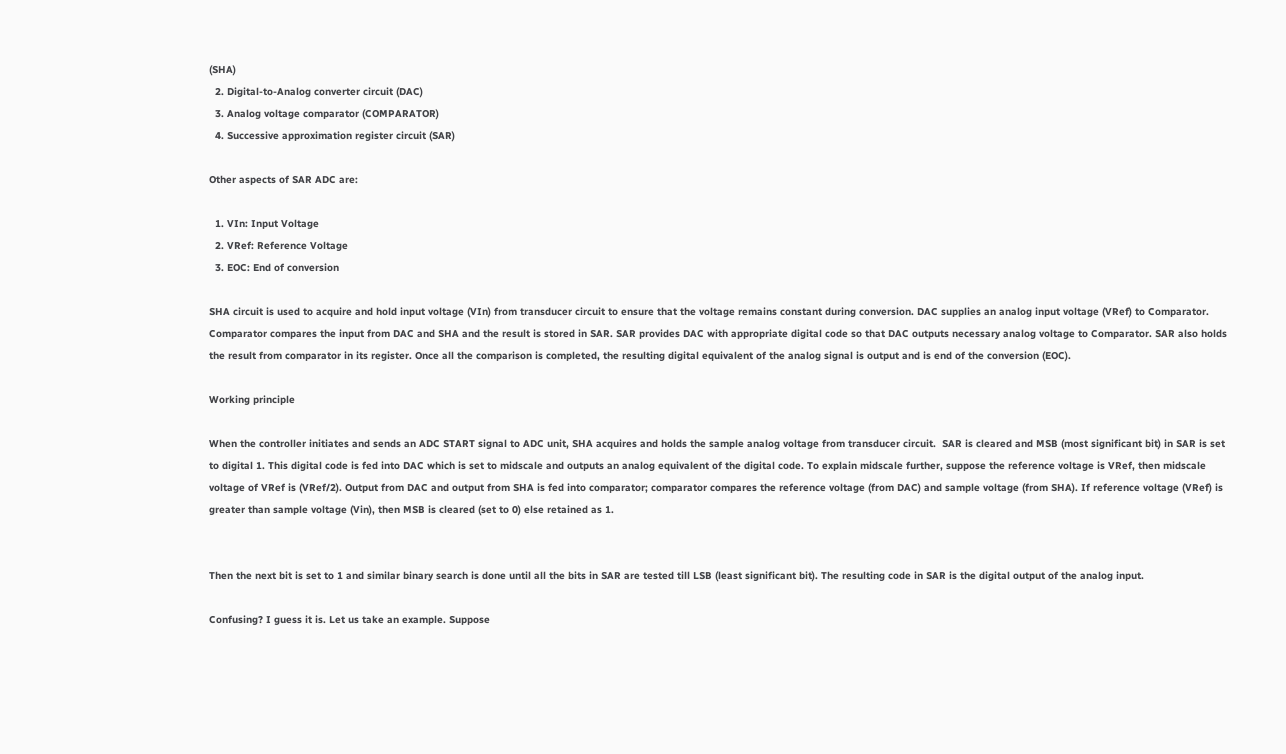(SHA)
  2. Digital-to-Analog converter circuit (DAC)
  3. Analog voltage comparator (COMPARATOR)
  4. Successive approximation register circuit (SAR)

Other aspects of SAR ADC are:

  1. VIn: Input Voltage
  2. VRef: Reference Voltage
  3. EOC: End of conversion

SHA circuit is used to acquire and hold input voltage (VIn) from transducer circuit to ensure that the voltage remains constant during conversion. DAC supplies an analog input voltage (VRef) to Comparator. Comparator compares the input from DAC and SHA and the result is stored in SAR. SAR provides DAC with appropriate digital code so that DAC outputs necessary analog voltage to Comparator. SAR also holds the result from comparator in its register. Once all the comparison is completed, the resulting digital equivalent of the analog signal is output and is end of the conversion (EOC).

Working principle

When the controller initiates and sends an ADC START signal to ADC unit, SHA acquires and holds the sample analog voltage from transducer circuit.  SAR is cleared and MSB (most significant bit) in SAR is set to digital 1. This digital code is fed into DAC which is set to midscale and outputs an analog equivalent of the digital code. To explain midscale further, suppose the reference voltage is VRef, then midscale voltage of VRef is (VRef/2). Output from DAC and output from SHA is fed into comparator; comparator compares the reference voltage (from DAC) and sample voltage (from SHA). If reference voltage (VRef) is greater than sample voltage (Vin), then MSB is cleared (set to 0) else retained as 1.


Then the next bit is set to 1 and similar binary search is done until all the bits in SAR are tested till LSB (least significant bit). The resulting code in SAR is the digital output of the analog input.

Confusing? I guess it is. Let us take an example. Suppose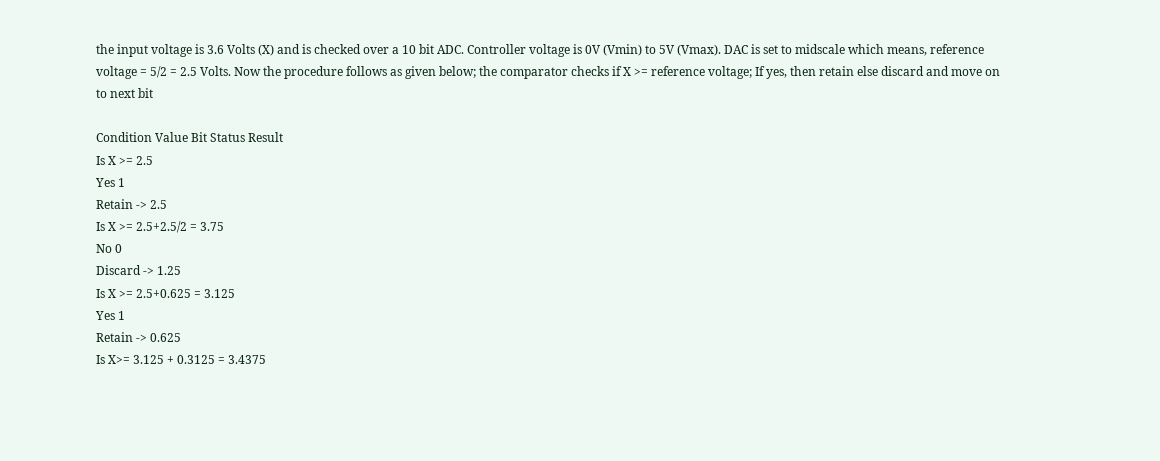the input voltage is 3.6 Volts (X) and is checked over a 10 bit ADC. Controller voltage is 0V (Vmin) to 5V (Vmax). DAC is set to midscale which means, reference voltage = 5/2 = 2.5 Volts. Now the procedure follows as given below; the comparator checks if X >= reference voltage; If yes, then retain else discard and move on to next bit

Condition Value Bit Status Result
Is X >= 2.5
Yes 1
Retain -> 2.5
Is X >= 2.5+2.5/2 = 3.75
No 0
Discard -> 1.25
Is X >= 2.5+0.625 = 3.125
Yes 1
Retain -> 0.625
Is X>= 3.125 + 0.3125 = 3.4375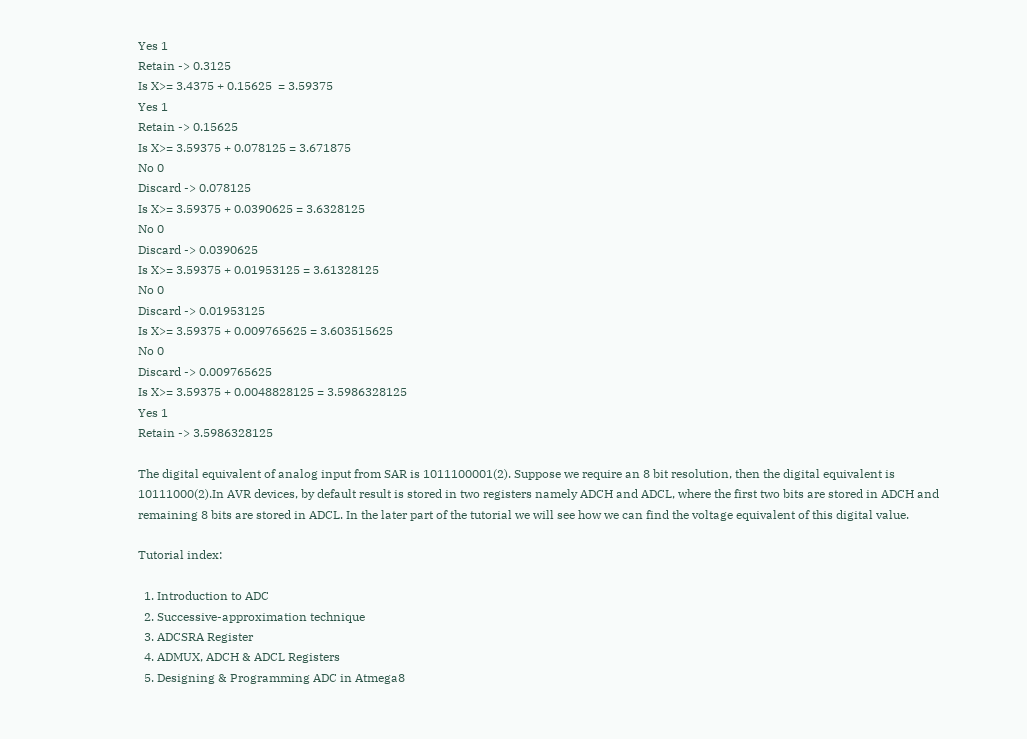Yes 1
Retain -> 0.3125
Is X>= 3.4375 + 0.15625  = 3.59375
Yes 1
Retain -> 0.15625
Is X>= 3.59375 + 0.078125 = 3.671875
No 0
Discard -> 0.078125
Is X>= 3.59375 + 0.0390625 = 3.6328125
No 0
Discard -> 0.0390625
Is X>= 3.59375 + 0.01953125 = 3.61328125
No 0
Discard -> 0.01953125
Is X>= 3.59375 + 0.009765625 = 3.603515625
No 0
Discard -> 0.009765625
Is X>= 3.59375 + 0.0048828125 = 3.5986328125
Yes 1
Retain -> 3.5986328125

The digital equivalent of analog input from SAR is 1011100001(2). Suppose we require an 8 bit resolution, then the digital equivalent is 10111000(2).In AVR devices, by default result is stored in two registers namely ADCH and ADCL, where the first two bits are stored in ADCH and remaining 8 bits are stored in ADCL. In the later part of the tutorial we will see how we can find the voltage equivalent of this digital value.

Tutorial index:

  1. Introduction to ADC
  2. Successive-approximation technique
  3. ADCSRA Register
  4. ADMUX, ADCH & ADCL Registers
  5. Designing & Programming ADC in Atmega8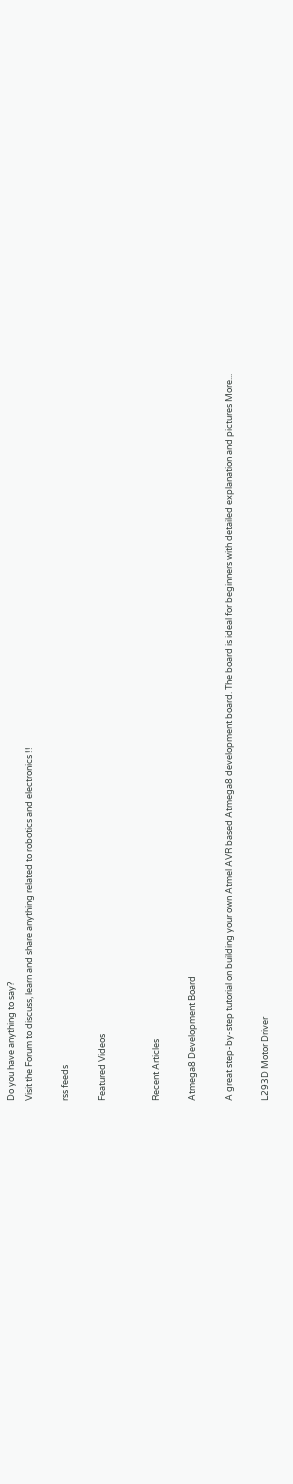Do you have anything to say?
Visit the Forum to discuss, learn and share anything related to robotics and electronics !!

rss feeds

Featured Videos


Recent Articles

Atmega8 Development Board

A great step-by-step tutorial on building your own Atmel AVR based Atmega8 development board. The board is ideal for beginners with detailed explanation and pictures More...

L293D Motor Driver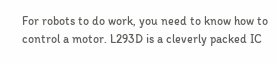For robots to do work, you need to know how to control a motor. L293D is a cleverly packed IC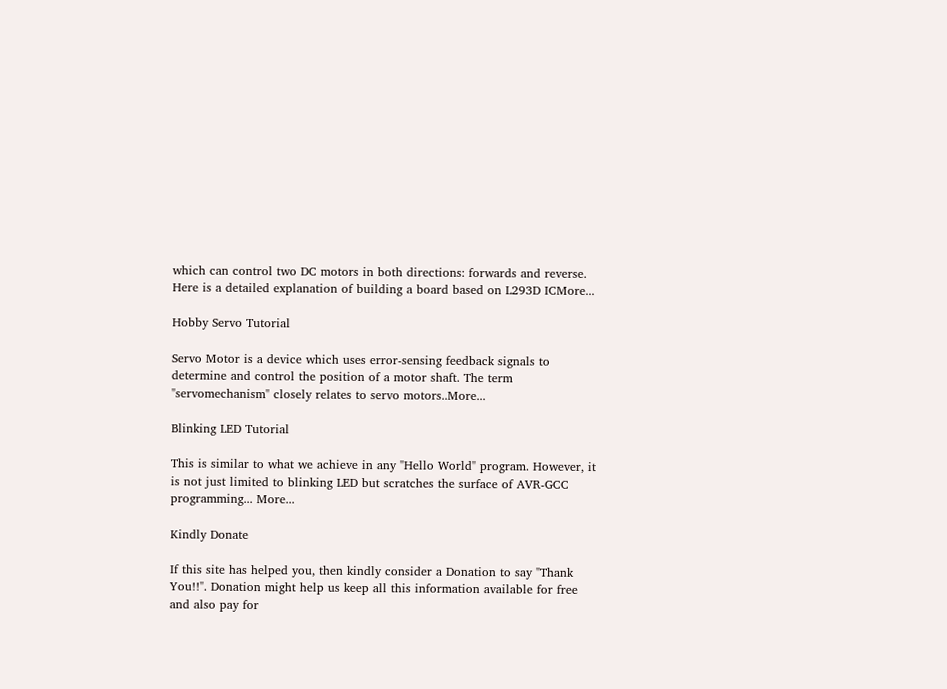which can control two DC motors in both directions: forwards and reverse. Here is a detailed explanation of building a board based on L293D ICMore...

Hobby Servo Tutorial

Servo Motor is a device which uses error-sensing feedback signals to determine and control the position of a motor shaft. The term "servomechanism" closely relates to servo motors..More...

Blinking LED Tutorial

This is similar to what we achieve in any "Hello World" program. However, it is not just limited to blinking LED but scratches the surface of AVR-GCC programming... More...

Kindly Donate

If this site has helped you, then kindly consider a Donation to say "Thank You!!". Donation might help us keep all this information available for free and also pay for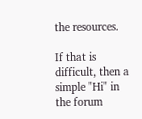the resources.

If that is difficult, then a simple "Hi" in the forum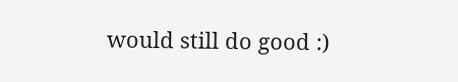would still do good :)